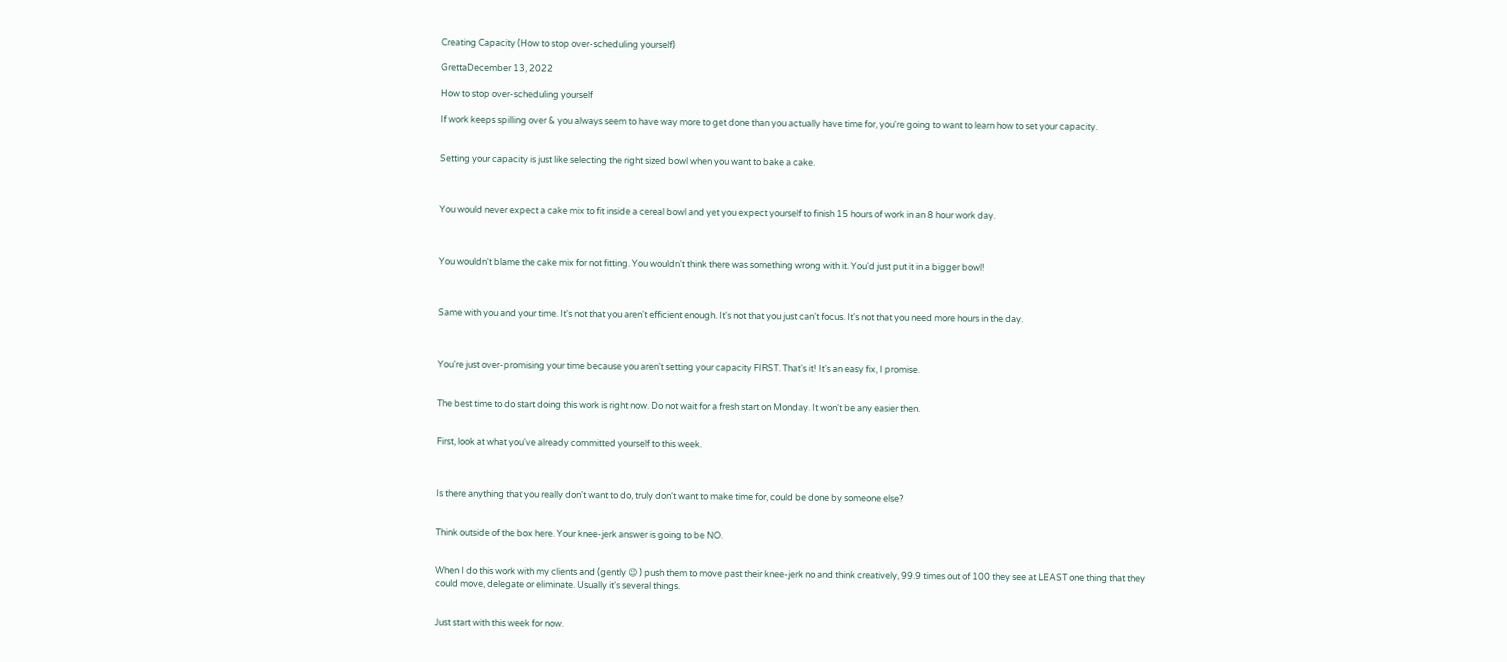Creating Capacity (How to stop over-scheduling yourself)

GrettaDecember 13, 2022

How to stop over-scheduling yourself

If work keeps spilling over & you always seem to have way more to get done than you actually have time for, you're going to want to learn how to set your capacity.


Setting your capacity is just like selecting the right sized bowl when you want to bake a cake.



You would never expect a cake mix to fit inside a cereal bowl and yet you expect yourself to finish 15 hours of work in an 8 hour work day.



You wouldn't blame the cake mix for not fitting. You wouldn't think there was something wrong with it. You'd just put it in a bigger bowl!



Same with you and your time. It's not that you aren't efficient enough. It's not that you just can't focus. It's not that you need more hours in the day.



You're just over-promising your time because you aren't setting your capacity FIRST. That's it! It's an easy fix, I promise.


The best time to do start doing this work is right now. Do not wait for a fresh start on Monday. It won't be any easier then.


First, look at what you've already committed yourself to this week.



Is there anything that you really don't want to do, truly don't want to make time for, could be done by someone else?


Think outside of the box here. Your knee-jerk answer is going to be NO.


When I do this work with my clients and (gently 😉 ) push them to move past their knee-jerk no and think creatively, 99.9 times out of 100 they see at LEAST one thing that they could move, delegate or eliminate. Usually it's several things.


Just start with this week for now.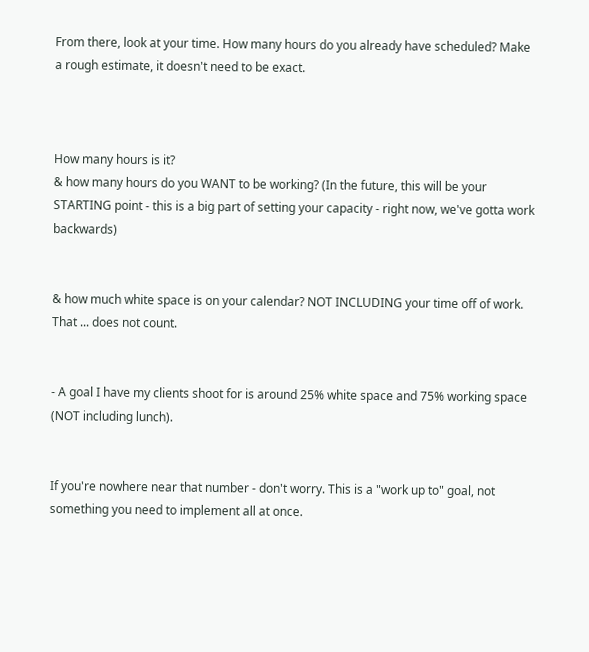From there, look at your time. How many hours do you already have scheduled? Make a rough estimate, it doesn't need to be exact.



How many hours is it?
& how many hours do you WANT to be working? (In the future, this will be your STARTING point - this is a big part of setting your capacity - right now, we've gotta work backwards)


& how much white space is on your calendar? NOT INCLUDING your time off of work. That ... does not count.


- A goal I have my clients shoot for is around 25% white space and 75% working space (NOT including lunch).


If you're nowhere near that number - don't worry. This is a "work up to" goal, not something you need to implement all at once.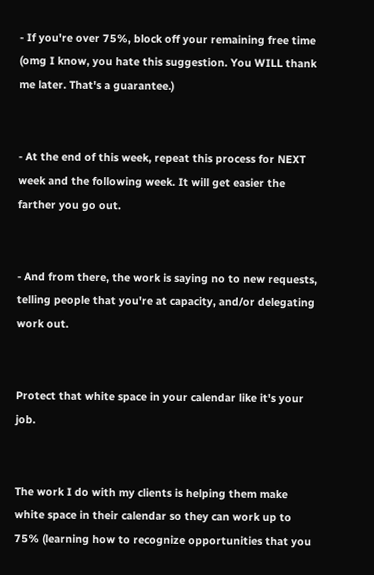- If you're over 75%, block off your remaining free time (omg I know, you hate this suggestion. You WILL thank me later. That's a guarantee.)


- At the end of this week, repeat this process for NEXT week and the following week. It will get easier the farther you go out.


- And from there, the work is saying no to new requests, telling people that you're at capacity, and/or delegating work out.


Protect that white space in your calendar like it's your job.


The work I do with my clients is helping them make white space in their calendar so they can work up to 75% (learning how to recognize opportunities that you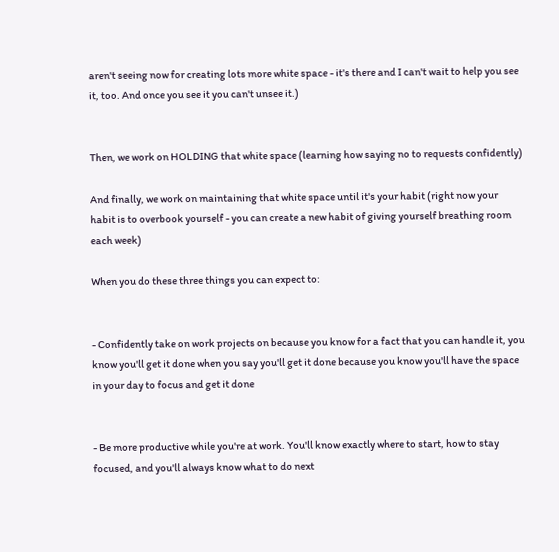aren't seeing now for creating lots more white space - it's there and I can't wait to help you see it, too. And once you see it you can't unsee it.)


Then, we work on HOLDING that white space (learning how saying no to requests confidently)

And finally, we work on maintaining that white space until it's your habit (right now your habit is to overbook yourself - you can create a new habit of giving yourself breathing room each week)

When you do these three things you can expect to:


- Confidently take on work projects on because you know for a fact that you can handle it, you know you'll get it done when you say you'll get it done because you know you'll have the space in your day to focus and get it done


- Be more productive while you're at work. You'll know exactly where to start, how to stay focused, and you'll always know what to do next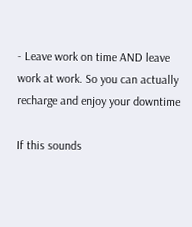- Leave work on time AND leave work at work. So you can actually recharge and enjoy your downtime

If this sounds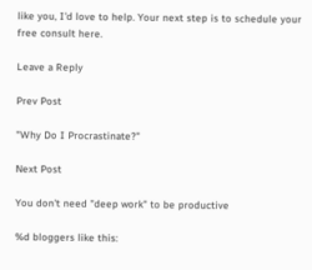like you, I'd love to help. Your next step is to schedule your free consult here.

Leave a Reply

Prev Post

"Why Do I Procrastinate?"

Next Post

You don't need "deep work" to be productive

%d bloggers like this: